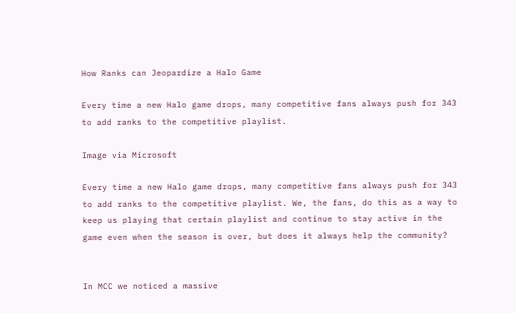How Ranks can Jeopardize a Halo Game

Every time a new Halo game drops, many competitive fans always push for 343 to add ranks to the competitive playlist.

Image via Microsoft

Every time a new Halo game drops, many competitive fans always push for 343 to add ranks to the competitive playlist. We, the fans, do this as a way to keep us playing that certain playlist and continue to stay active in the game even when the season is over, but does it always help the community?


In MCC we noticed a massive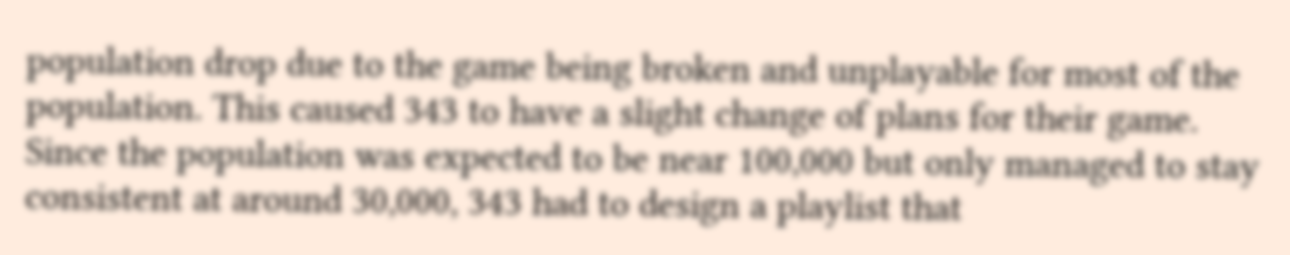population drop due to the game being broken and unplayable for most of the population. This caused 343 to have a slight change of plans for their game. Since the population was expected to be near 100,000 but only managed to stay consistent at around 30,000, 343 had to design a playlist that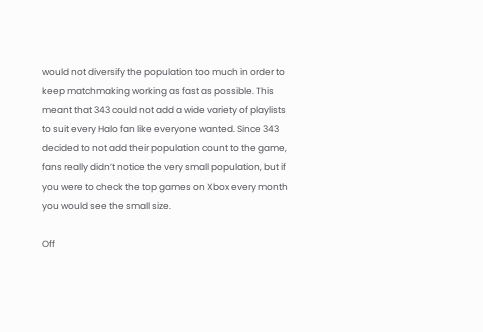would not diversify the population too much in order to keep matchmaking working as fast as possible. This meant that 343 could not add a wide variety of playlists to suit every Halo fan like everyone wanted. Since 343 decided to not add their population count to the game, fans really didn’t notice the very small population, but if you were to check the top games on Xbox every month you would see the small size.

Off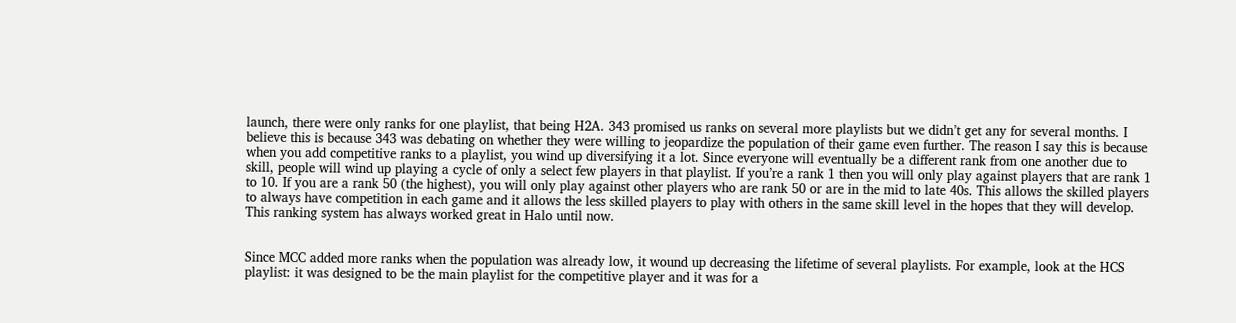launch, there were only ranks for one playlist, that being H2A. 343 promised us ranks on several more playlists but we didn’t get any for several months. I believe this is because 343 was debating on whether they were willing to jeopardize the population of their game even further. The reason I say this is because when you add competitive ranks to a playlist, you wind up diversifying it a lot. Since everyone will eventually be a different rank from one another due to skill, people will wind up playing a cycle of only a select few players in that playlist. If you’re a rank 1 then you will only play against players that are rank 1 to 10. If you are a rank 50 (the highest), you will only play against other players who are rank 50 or are in the mid to late 40s. This allows the skilled players to always have competition in each game and it allows the less skilled players to play with others in the same skill level in the hopes that they will develop. This ranking system has always worked great in Halo until now.


Since MCC added more ranks when the population was already low, it wound up decreasing the lifetime of several playlists. For example, look at the HCS playlist: it was designed to be the main playlist for the competitive player and it was for a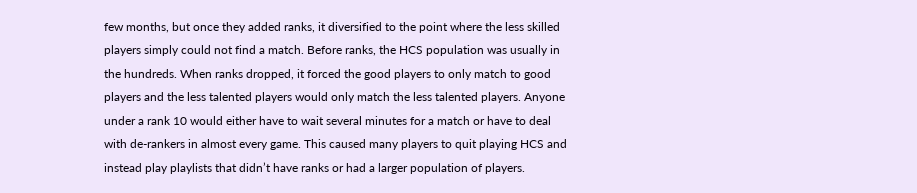few months, but once they added ranks, it diversified to the point where the less skilled players simply could not find a match. Before ranks, the HCS population was usually in the hundreds. When ranks dropped, it forced the good players to only match to good players and the less talented players would only match the less talented players. Anyone under a rank 10 would either have to wait several minutes for a match or have to deal with de-rankers in almost every game. This caused many players to quit playing HCS and instead play playlists that didn’t have ranks or had a larger population of players.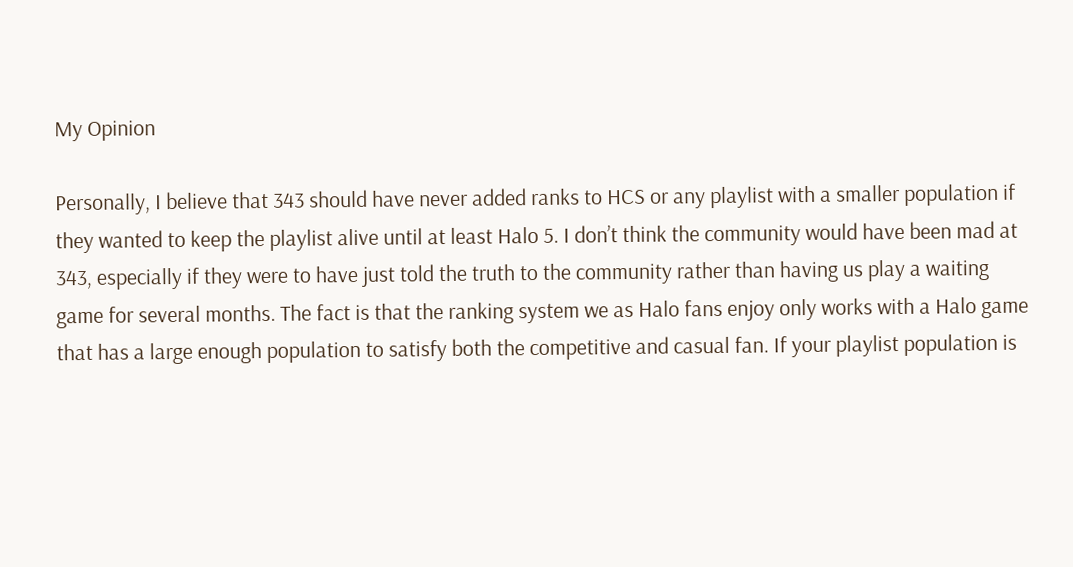My Opinion

Personally, I believe that 343 should have never added ranks to HCS or any playlist with a smaller population if they wanted to keep the playlist alive until at least Halo 5. I don’t think the community would have been mad at 343, especially if they were to have just told the truth to the community rather than having us play a waiting game for several months. The fact is that the ranking system we as Halo fans enjoy only works with a Halo game that has a large enough population to satisfy both the competitive and casual fan. If your playlist population is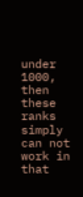under 1000, then these ranks simply can not work in that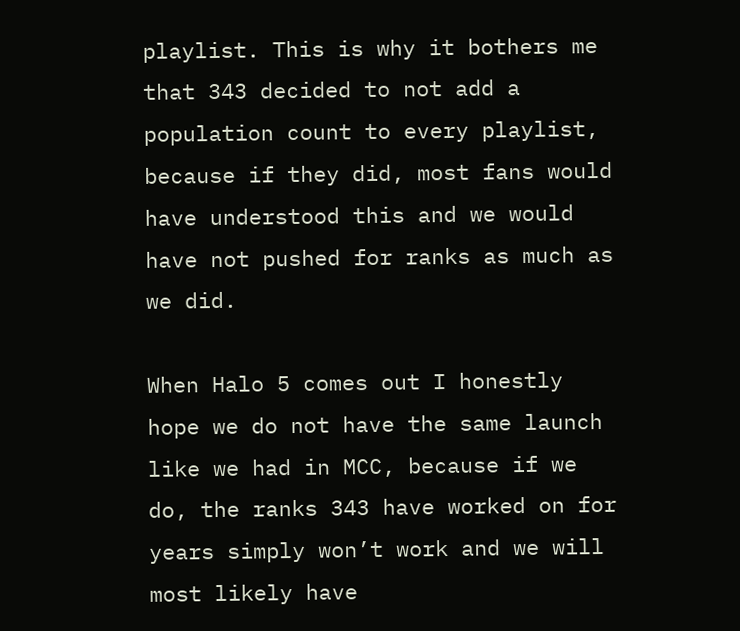playlist. This is why it bothers me that 343 decided to not add a population count to every playlist, because if they did, most fans would have understood this and we would have not pushed for ranks as much as we did.

When Halo 5 comes out I honestly hope we do not have the same launch like we had in MCC, because if we do, the ranks 343 have worked on for years simply won’t work and we will most likely have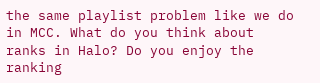the same playlist problem like we do in MCC. What do you think about ranks in Halo? Do you enjoy the ranking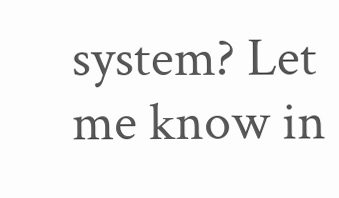system? Let me know in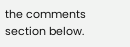the comments section below.